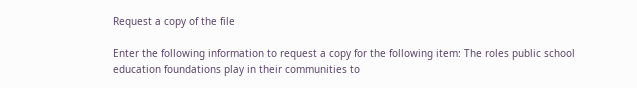Request a copy of the file

Enter the following information to request a copy for the following item: The roles public school education foundations play in their communities to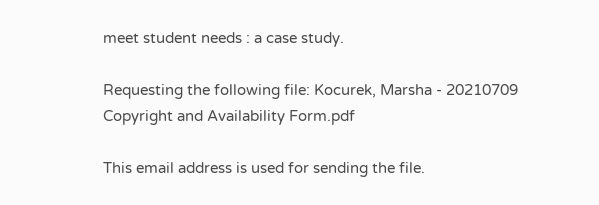meet student needs : a case study.

Requesting the following file: Kocurek, Marsha - 20210709 Copyright and Availability Form.pdf

This email address is used for sending the file.